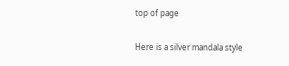top of page

Here is a silver mandala style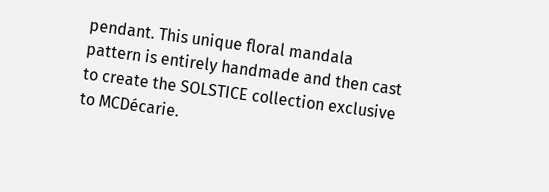pendant. This unique floral mandala pattern is entirely handmade and then cast to create the SOLSTICE collection exclusive to MCDécarie.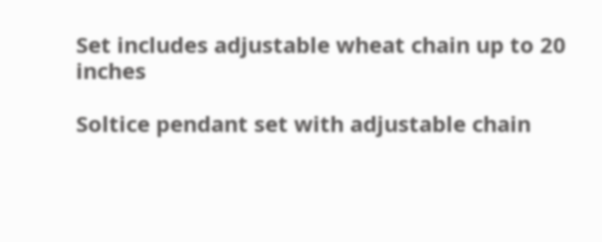Set includes adjustable wheat chain up to 20 inches

Soltice pendant set with adjustable chain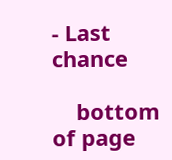- Last chance

    bottom of page